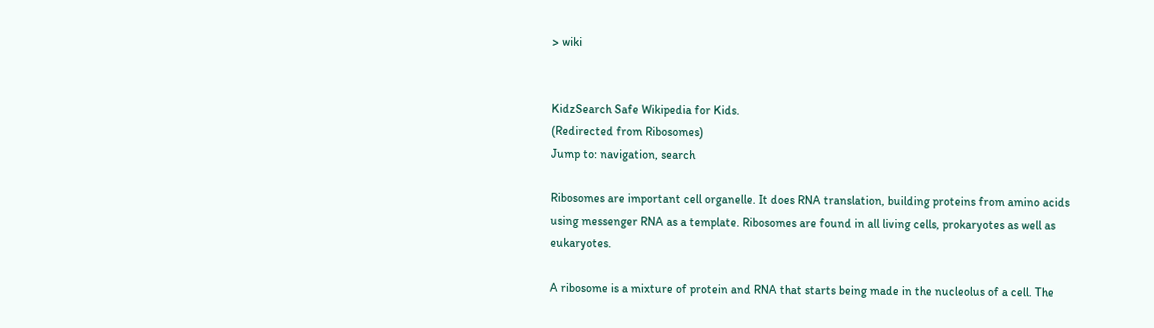> wiki


KidzSearch Safe Wikipedia for Kids.
(Redirected from Ribosomes)
Jump to: navigation, search

Ribosomes are important cell organelle. It does RNA translation, building proteins from amino acids using messenger RNA as a template. Ribosomes are found in all living cells, prokaryotes as well as eukaryotes.

A ribosome is a mixture of protein and RNA that starts being made in the nucleolus of a cell. The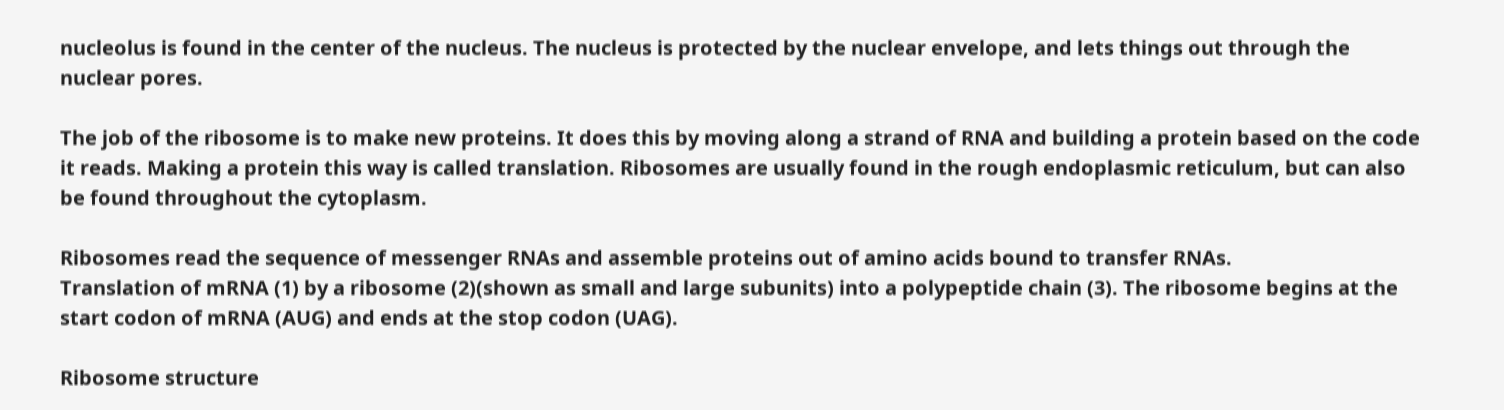nucleolus is found in the center of the nucleus. The nucleus is protected by the nuclear envelope, and lets things out through the nuclear pores.

The job of the ribosome is to make new proteins. It does this by moving along a strand of RNA and building a protein based on the code it reads. Making a protein this way is called translation. Ribosomes are usually found in the rough endoplasmic reticulum, but can also be found throughout the cytoplasm.

Ribosomes read the sequence of messenger RNAs and assemble proteins out of amino acids bound to transfer RNAs.
Translation of mRNA (1) by a ribosome (2)(shown as small and large subunits) into a polypeptide chain (3). The ribosome begins at the start codon of mRNA (AUG) and ends at the stop codon (UAG).

Ribosome structure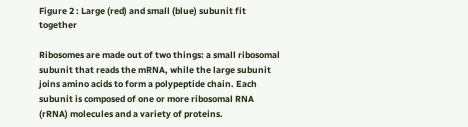Figure 2 : Large (red) and small (blue) subunit fit together

Ribosomes are made out of two things: a small ribosomal subunit that reads the mRNA, while the large subunit joins amino acids to form a polypeptide chain. Each subunit is composed of one or more ribosomal RNA (rRNA) molecules and a variety of proteins.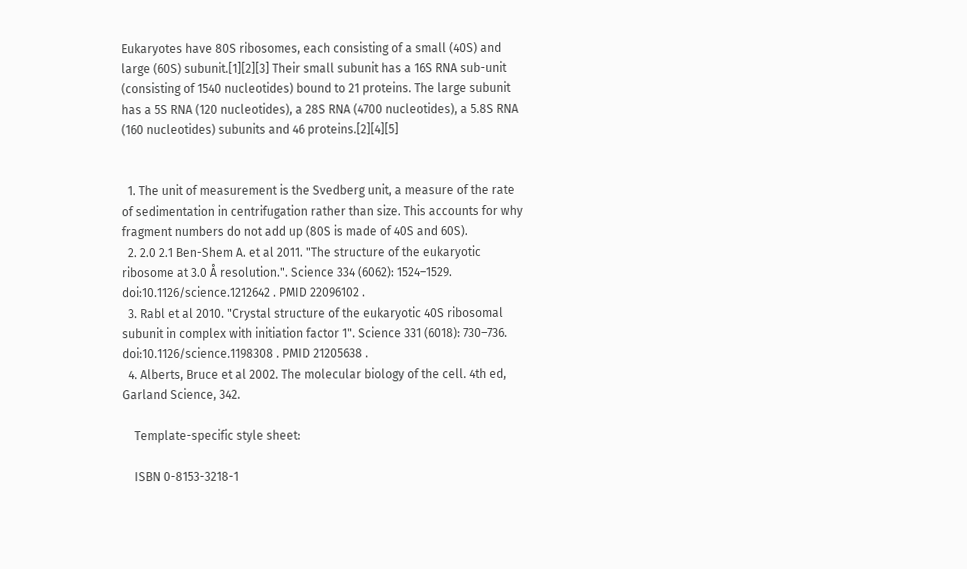Eukaryotes have 80S ribosomes, each consisting of a small (40S) and large (60S) subunit.[1][2][3] Their small subunit has a 16S RNA sub-unit (consisting of 1540 nucleotides) bound to 21 proteins. The large subunit has a 5S RNA (120 nucleotides), a 28S RNA (4700 nucleotides), a 5.8S RNA (160 nucleotides) subunits and 46 proteins.[2][4][5]


  1. The unit of measurement is the Svedberg unit, a measure of the rate of sedimentation in centrifugation rather than size. This accounts for why fragment numbers do not add up (80S is made of 40S and 60S).
  2. 2.0 2.1 Ben-Shem A. et al 2011. "The structure of the eukaryotic ribosome at 3.0 Å resolution.". Science 334 (6062): 1524–1529. doi:10.1126/science.1212642 . PMID 22096102 .
  3. Rabl et al 2010. "Crystal structure of the eukaryotic 40S ribosomal subunit in complex with initiation factor 1". Science 331 (6018): 730–736. doi:10.1126/science.1198308 . PMID 21205638 .
  4. Alberts, Bruce et al 2002. The molecular biology of the cell. 4th ed, Garland Science, 342.

    Template-specific style sheet:

    ISBN 0-8153-3218-1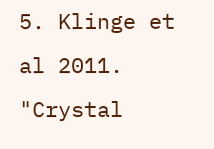5. Klinge et al 2011. "Crystal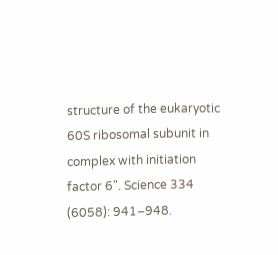structure of the eukaryotic 60S ribosomal subunit in complex with initiation factor 6". Science 334 (6058): 941–948.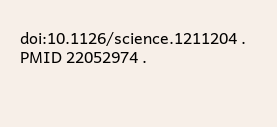doi:10.1126/science.1211204 . PMID 22052974 .